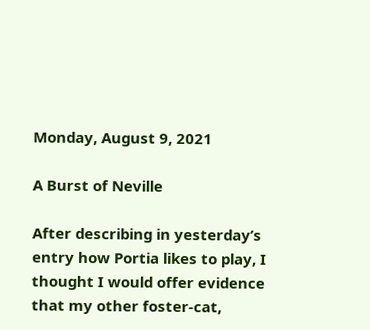Monday, August 9, 2021

A Burst of Neville

After describing in yesterday’s entry how Portia likes to play, I thought I would offer evidence that my other foster-cat,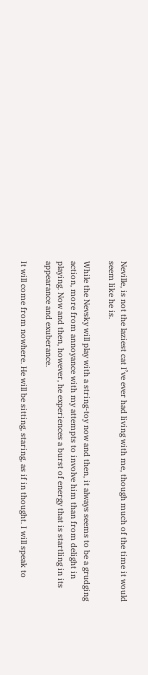Neville, is not the laziest cat I’ve ever had living with me, though much of the time it would seem like he is.

While the Nevsky will play with a string-toy now and then, it always seems to be a grudging action, more from annoyance with my attempts to involve him than from delight in playing. Now and then, however, he experiences a burst of energy that is startling in its appearance and exuberance.

It will come from nowhere. He will be sitting, staring, as if in thought. I will speak to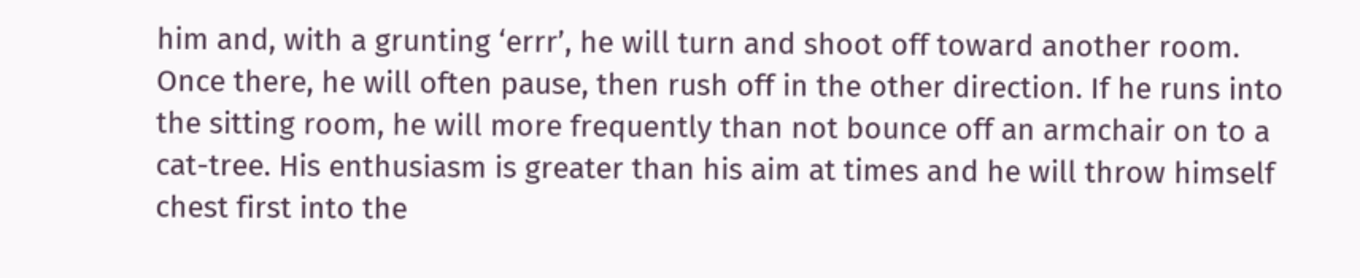him and, with a grunting ‘errr’, he will turn and shoot off toward another room. Once there, he will often pause, then rush off in the other direction. If he runs into the sitting room, he will more frequently than not bounce off an armchair on to a cat-tree. His enthusiasm is greater than his aim at times and he will throw himself chest first into the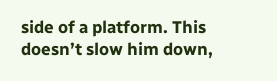side of a platform. This doesn’t slow him down,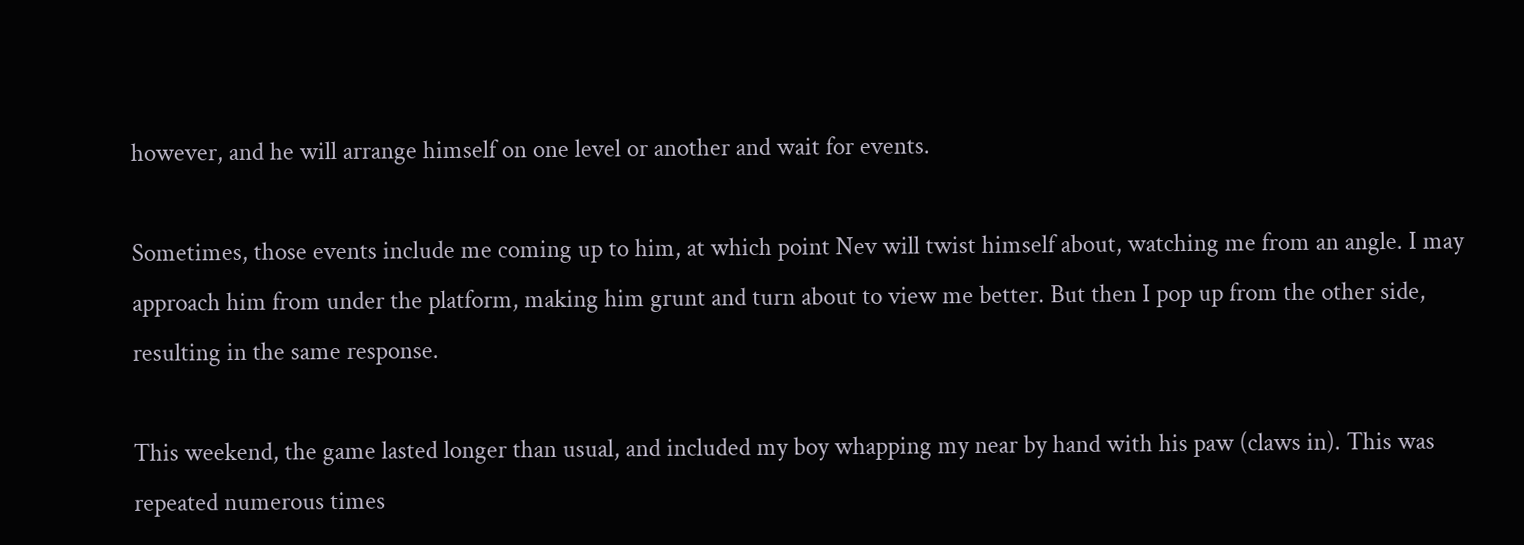however, and he will arrange himself on one level or another and wait for events.

Sometimes, those events include me coming up to him, at which point Nev will twist himself about, watching me from an angle. I may approach him from under the platform, making him grunt and turn about to view me better. But then I pop up from the other side, resulting in the same response.

This weekend, the game lasted longer than usual, and included my boy whapping my near by hand with his paw (claws in). This was repeated numerous times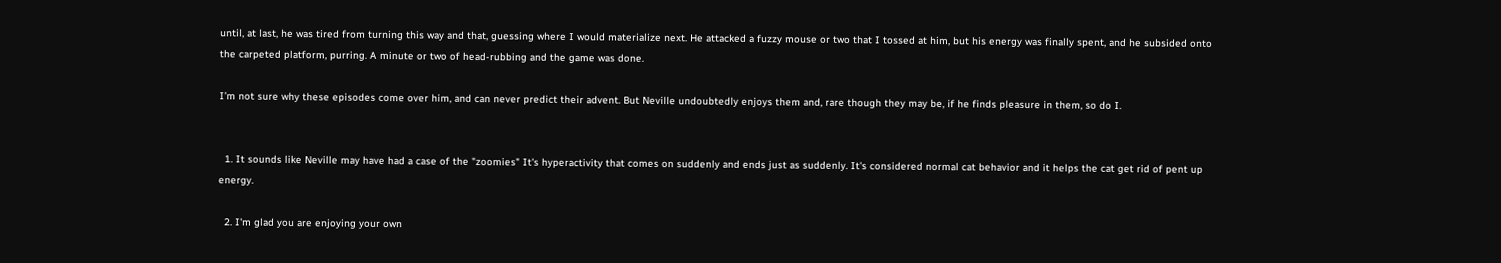until, at last, he was tired from turning this way and that, guessing where I would materialize next. He attacked a fuzzy mouse or two that I tossed at him, but his energy was finally spent, and he subsided onto the carpeted platform, purring. A minute or two of head-rubbing and the game was done.

I’m not sure why these episodes come over him, and can never predict their advent. But Neville undoubtedly enjoys them and, rare though they may be, if he finds pleasure in them, so do I.


  1. It sounds like Neville may have had a case of the "zoomies" It's hyperactivity that comes on suddenly and ends just as suddenly. It's considered normal cat behavior and it helps the cat get rid of pent up energy.

  2. I'm glad you are enjoying your own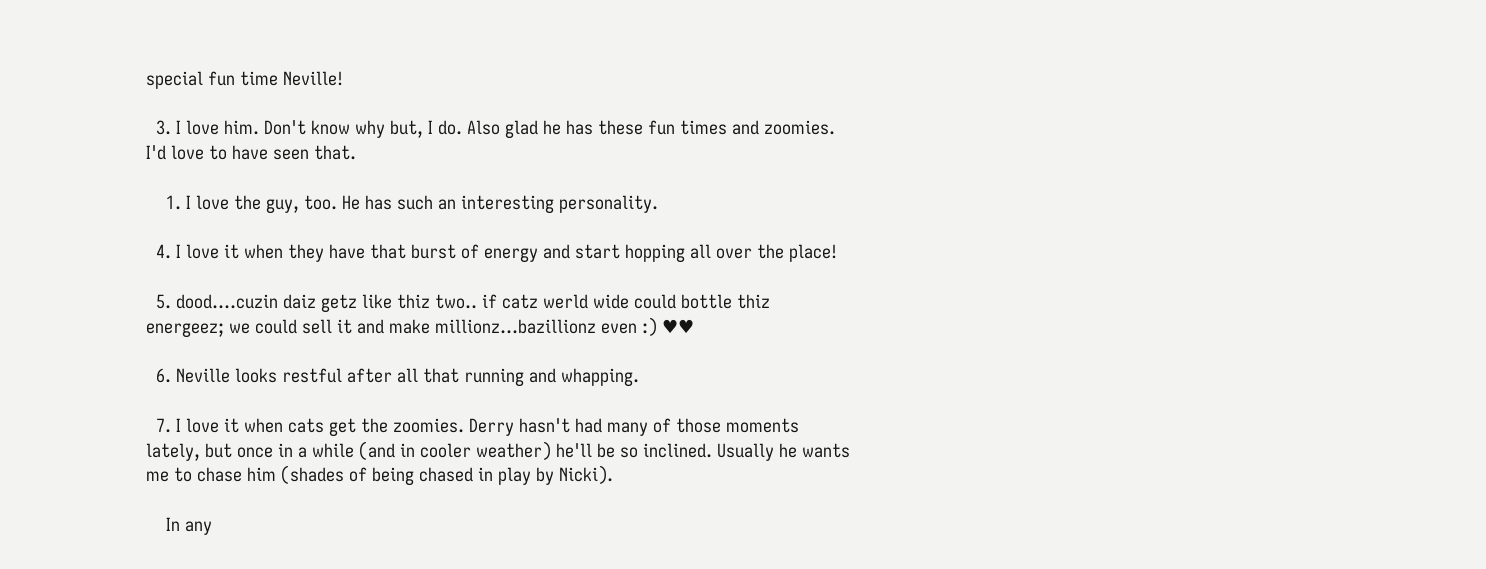special fun time Neville!

  3. I love him. Don't know why but, I do. Also glad he has these fun times and zoomies. I'd love to have seen that.

    1. I love the guy, too. He has such an interesting personality.

  4. I love it when they have that burst of energy and start hopping all over the place!

  5. dood....cuzin daiz getz like thiz two.. if catz werld wide could bottle thiz energeez; we could sell it and make millionz...bazillionz even :) ♥♥

  6. Neville looks restful after all that running and whapping.

  7. I love it when cats get the zoomies. Derry hasn't had many of those moments lately, but once in a while (and in cooler weather) he'll be so inclined. Usually he wants me to chase him (shades of being chased in play by Nicki).

    In any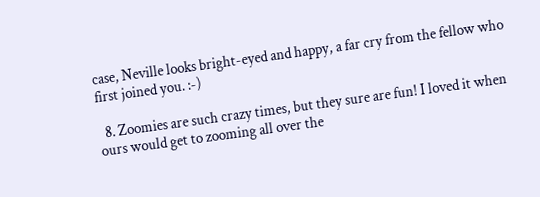case, Neville looks bright-eyed and happy, a far cry from the fellow who first joined you. :-)

  8. Zoomies are such crazy times, but they sure are fun! I loved it when ours would get to zooming all over the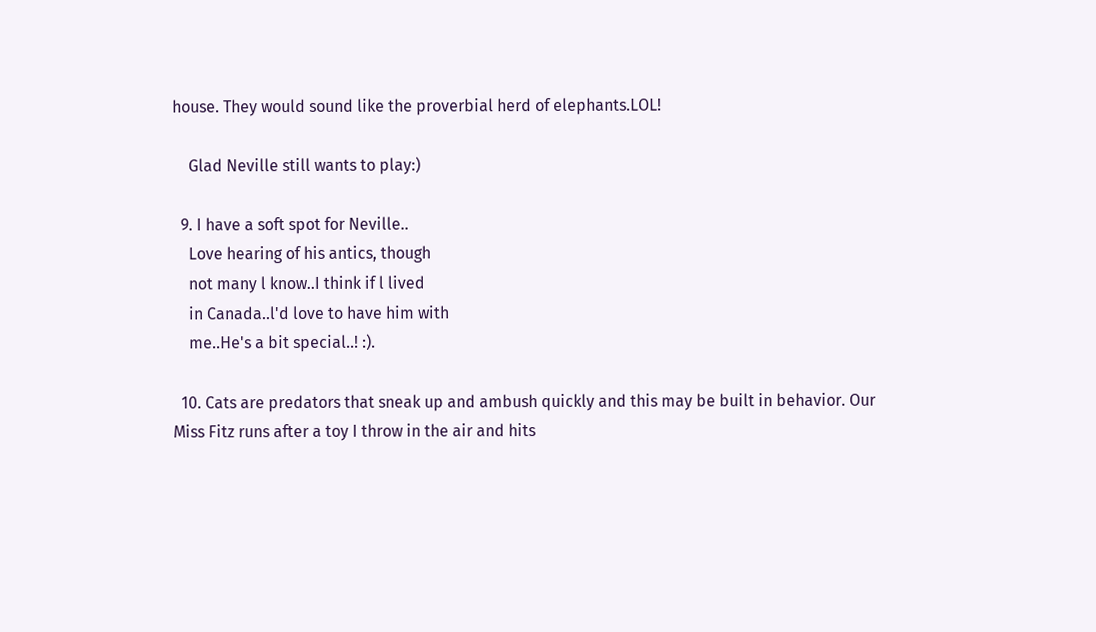house. They would sound like the proverbial herd of elephants.LOL!

    Glad Neville still wants to play:)

  9. I have a soft spot for Neville..
    Love hearing of his antics, though
    not many l know..I think if l lived
    in Canada..l'd love to have him with
    me..He's a bit special..! :).

  10. Cats are predators that sneak up and ambush quickly and this may be built in behavior. Our Miss Fitz runs after a toy I throw in the air and hits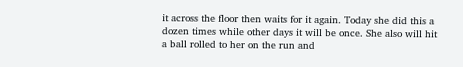it across the floor then waits for it again. Today she did this a dozen times while other days it will be once. She also will hit a ball rolled to her on the run and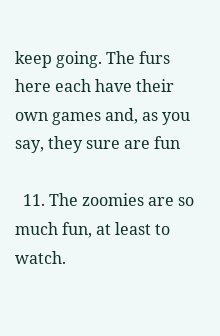keep going. The furs here each have their own games and, as you say, they sure are fun

  11. The zoomies are so much fun, at least to watch.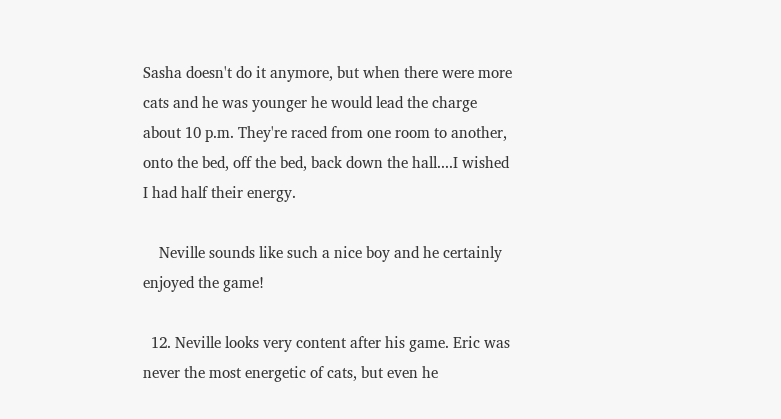Sasha doesn't do it anymore, but when there were more cats and he was younger he would lead the charge about 10 p.m. They're raced from one room to another, onto the bed, off the bed, back down the hall....I wished I had half their energy.

    Neville sounds like such a nice boy and he certainly enjoyed the game!

  12. Neville looks very content after his game. Eric was never the most energetic of cats, but even he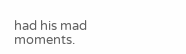had his mad moments.